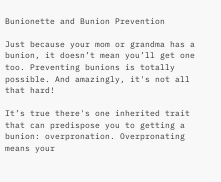Bunionette and Bunion Prevention

Just because your mom or grandma has a bunion, it doesn’t mean you’ll get one too. Preventing bunions is totally possible. And amazingly, it's not all that hard!

It’s true there's one inherited trait that can predispose you to getting a bunion: overpronation. Overpronating means your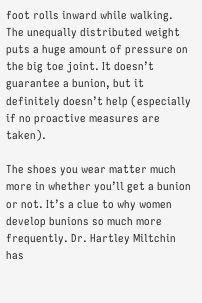foot rolls inward while walking. The unequally distributed weight puts a huge amount of pressure on the big toe joint. It doesn’t guarantee a bunion, but it definitely doesn’t help (especially if no proactive measures are taken).

The shoes you wear matter much more in whether you’ll get a bunion or not. It’s a clue to why women develop bunions so much more frequently. Dr. Hartley Miltchin has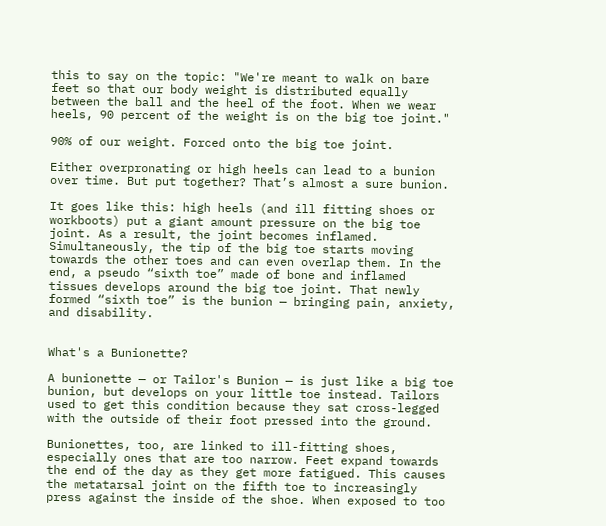this to say on the topic: "We're meant to walk on bare feet so that our body weight is distributed equally between the ball and the heel of the foot. When we wear heels, 90 percent of the weight is on the big toe joint."

90% of our weight. Forced onto the big toe joint.

Either overpronating or high heels can lead to a bunion over time. But put together? That’s almost a sure bunion.

It goes like this: high heels (and ill fitting shoes or workboots) put a giant amount pressure on the big toe joint. As a result, the joint becomes inflamed. Simultaneously, the tip of the big toe starts moving towards the other toes and can even overlap them. In the end, a pseudo “sixth toe” made of bone and inflamed tissues develops around the big toe joint. That newly formed “sixth toe” is the bunion — bringing pain, anxiety, and disability.


What's a Bunionette?

A bunionette — or Tailor's Bunion — is just like a big toe bunion, but develops on your little toe instead. Tailors used to get this condition because they sat cross-legged with the outside of their foot pressed into the ground.

Bunionettes, too, are linked to ill-fitting shoes, especially ones that are too narrow. Feet expand towards the end of the day as they get more fatigued. This causes the metatarsal joint on the fifth toe to increasingly press against the inside of the shoe. When exposed to too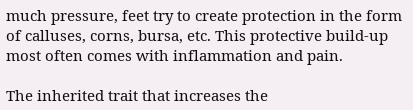much pressure, feet try to create protection in the form of calluses, corns, bursa, etc. This protective build-up most often comes with inflammation and pain.

The inherited trait that increases the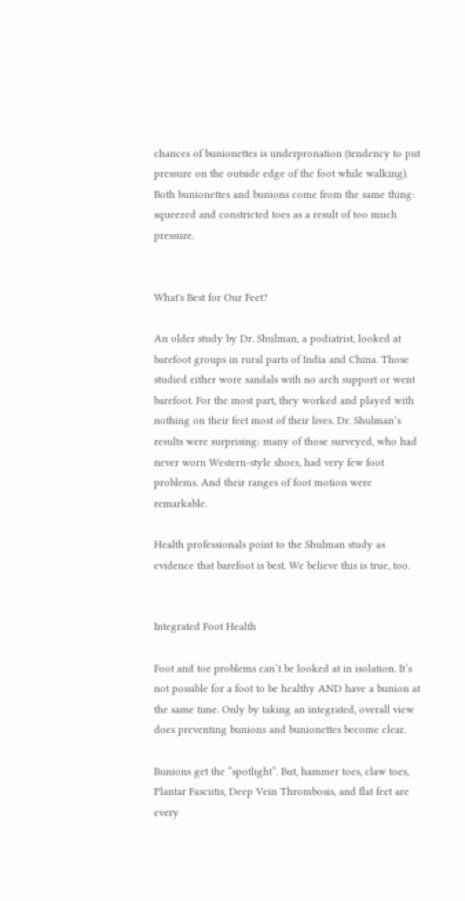chances of bunionettes is underpronation (tendency to put pressure on the outside edge of the foot while walking). Both bunionettes and bunions come from the same thing: squeezed and constricted toes as a result of too much pressure.


What's Best for Our Feet?

An older study by Dr. Shulman, a podiatrist, looked at barefoot groups in rural parts of India and China. Those studied either wore sandals with no arch support or went barefoot. For the most part, they worked and played with nothing on their feet most of their lives. Dr. Shulman’s results were surprising: many of those surveyed, who had never worn Western-style shoes, had very few foot problems. And their ranges of foot motion were remarkable.

Health professionals point to the Shulman study as evidence that barefoot is best. We believe this is true, too.


Integrated Foot Health

Foot and toe problems can’t be looked at in isolation. It’s not possible for a foot to be healthy AND have a bunion at the same time. Only by taking an integrated, overall view does preventing bunions and bunionettes become clear.

Bunions get the “spotlight”. But, hammer toes, claw toes, Plantar Fasciitis, Deep Vein Thrombosis, and flat feet are every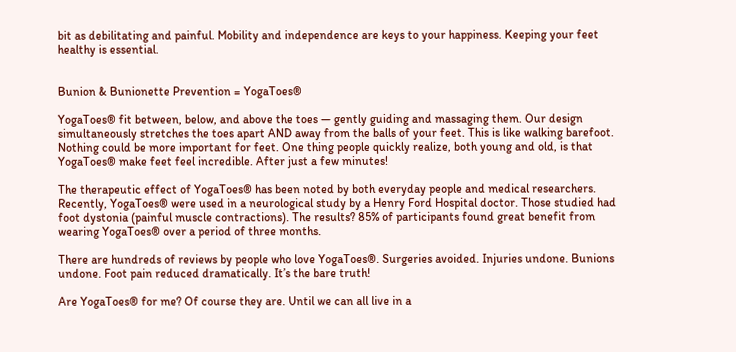bit as debilitating and painful. Mobility and independence are keys to your happiness. Keeping your feet healthy is essential.


Bunion & Bunionette Prevention = YogaToes®

YogaToes® fit between, below, and above the toes — gently guiding and massaging them. Our design simultaneously stretches the toes apart AND away from the balls of your feet. This is like walking barefoot. Nothing could be more important for feet. One thing people quickly realize, both young and old, is that YogaToes® make feet feel incredible. After just a few minutes!

The therapeutic effect of YogaToes® has been noted by both everyday people and medical researchers. Recently, YogaToes® were used in a neurological study by a Henry Ford Hospital doctor. Those studied had foot dystonia (painful muscle contractions). The results? 85% of participants found great benefit from wearing YogaToes® over a period of three months.

There are hundreds of reviews by people who love YogaToes®. Surgeries avoided. Injuries undone. Bunions undone. Foot pain reduced dramatically. It’s the bare truth!

Are YogaToes® for me? Of course they are. Until we can all live in a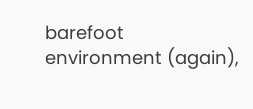barefoot environment (again),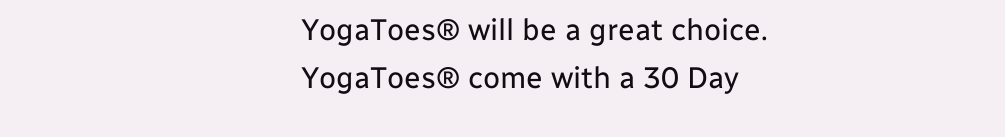YogaToes® will be a great choice. YogaToes® come with a 30 Day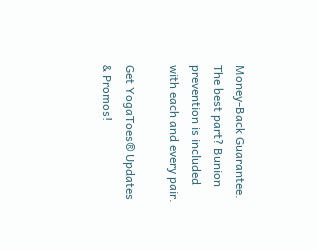Money-Back Guarantee. The best part? Bunion prevention is included with each and every pair.

Get YogaToes® Updates & Promos!